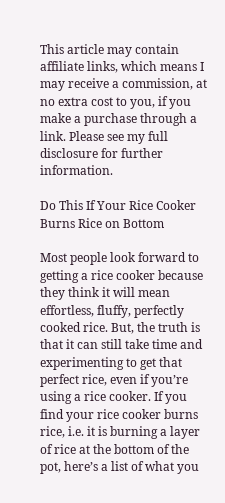This article may contain affiliate links, which means I may receive a commission, at no extra cost to you, if you make a purchase through a link. Please see my full disclosure for further information.

Do This If Your Rice Cooker Burns Rice on Bottom

Most people look forward to getting a rice cooker because they think it will mean effortless, fluffy, perfectly cooked rice. But, the truth is that it can still take time and experimenting to get that perfect rice, even if you’re using a rice cooker. If you find your rice cooker burns rice, i.e. it is burning a layer of rice at the bottom of the pot, here’s a list of what you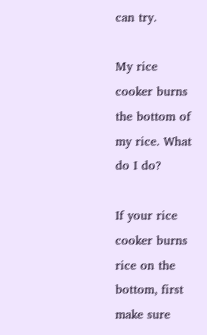can try.

My rice cooker burns the bottom of my rice. What do I do?

If your rice cooker burns rice on the bottom, first make sure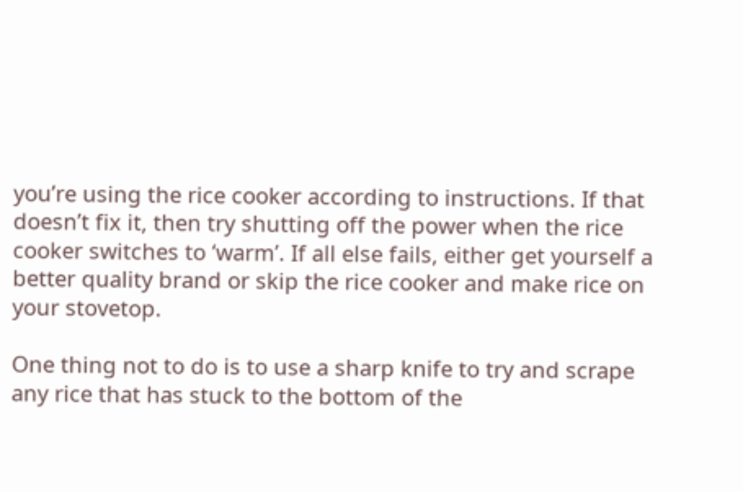you’re using the rice cooker according to instructions. If that doesn’t fix it, then try shutting off the power when the rice cooker switches to ‘warm’. If all else fails, either get yourself a better quality brand or skip the rice cooker and make rice on your stovetop.

One thing not to do is to use a sharp knife to try and scrape any rice that has stuck to the bottom of the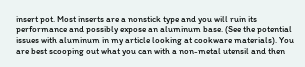insert pot. Most inserts are a nonstick type and you will ruin its performance and possibly expose an aluminum base. (See the potential issues with aluminum in my article looking at cookware materials). You are best scooping out what you can with a non-metal utensil and then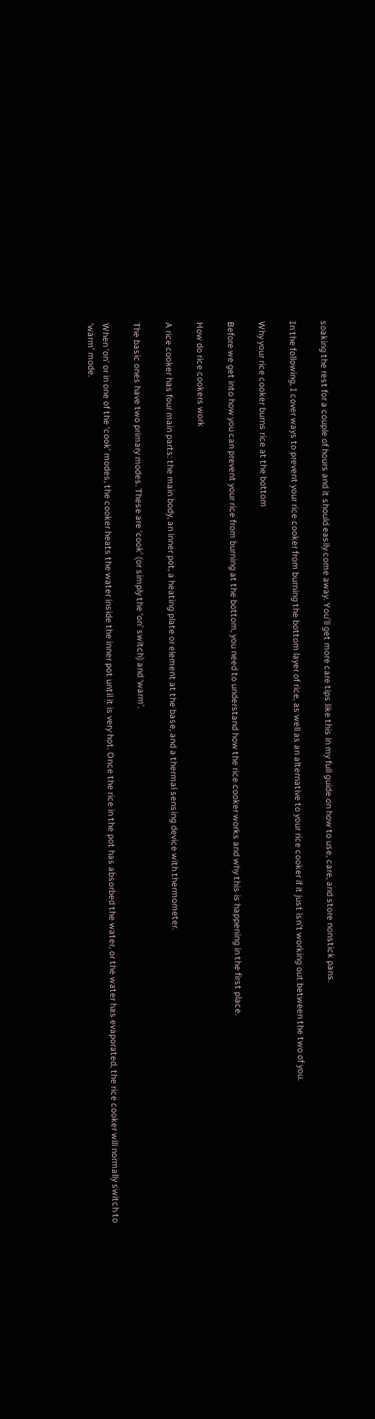soaking the rest for a couple of hours and it should easily come away. You’ll get more care tips like this in my full guide on how to use, care, and store nonstick pans.

In the following, I cover ways to prevent your rice cooker from burning the bottom layer of rice, as well as an alternative to your rice cooker if it just isn’t working out between the two of you.

Why your rice cooker burns rice at the bottom

Before we get into how you can prevent your rice from burning at the bottom, you need to understand how the rice cooker works and why this is happening in the first place.

How do rice cookers work

A rice cooker has four main parts: the main body, an inner pot, a heating plate or element at the base, and a thermal sensing device with thermometer.

The basic ones have two primary modes. These are ‘cook’ (or simply the ‘on’ switch) and ‘warm’.

When ‘on’ or in one of the ‘cook’ modes, the cooker heats the water inside the inner pot until it is very hot. Once the rice in the pot has absorbed the water, or the water has evaporated, the rice cooker will normally switch to ‘warm’ mode.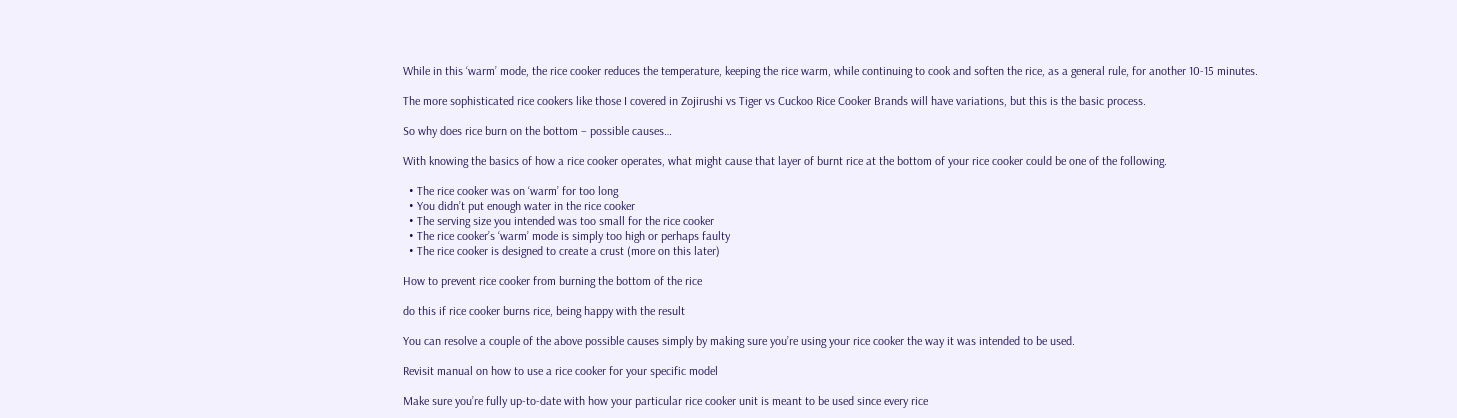While in this ‘warm’ mode, the rice cooker reduces the temperature, keeping the rice warm, while continuing to cook and soften the rice, as a general rule, for another 10-15 minutes.

The more sophisticated rice cookers like those I covered in Zojirushi vs Tiger vs Cuckoo Rice Cooker Brands will have variations, but this is the basic process.

So why does rice burn on the bottom – possible causes…

With knowing the basics of how a rice cooker operates, what might cause that layer of burnt rice at the bottom of your rice cooker could be one of the following.

  • The rice cooker was on ‘warm’ for too long
  • You didn’t put enough water in the rice cooker
  • The serving size you intended was too small for the rice cooker
  • The rice cooker’s ‘warm’ mode is simply too high or perhaps faulty
  • The rice cooker is designed to create a crust (more on this later)

How to prevent rice cooker from burning the bottom of the rice

do this if rice cooker burns rice, being happy with the result

You can resolve a couple of the above possible causes simply by making sure you’re using your rice cooker the way it was intended to be used.

Revisit manual on how to use a rice cooker for your specific model

Make sure you’re fully up-to-date with how your particular rice cooker unit is meant to be used since every rice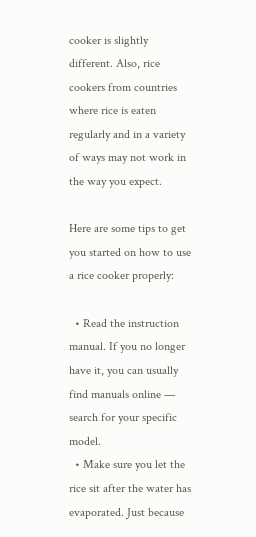cooker is slightly different. Also, rice cookers from countries where rice is eaten regularly and in a variety of ways may not work in the way you expect.

Here are some tips to get you started on how to use a rice cooker properly:

  • Read the instruction manual. If you no longer have it, you can usually find manuals online — search for your specific model.
  • Make sure you let the rice sit after the water has evaporated. Just because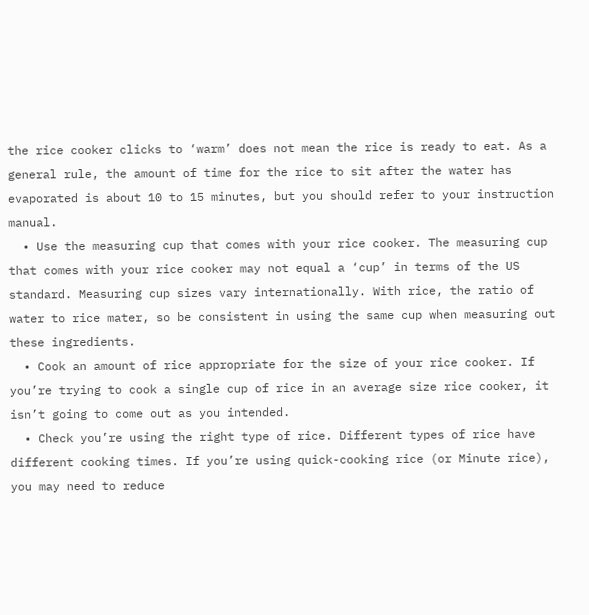the rice cooker clicks to ‘warm’ does not mean the rice is ready to eat. As a general rule, the amount of time for the rice to sit after the water has evaporated is about 10 to 15 minutes, but you should refer to your instruction manual.
  • Use the measuring cup that comes with your rice cooker. The measuring cup that comes with your rice cooker may not equal a ‘cup’ in terms of the US standard. Measuring cup sizes vary internationally. With rice, the ratio of water to rice mater, so be consistent in using the same cup when measuring out these ingredients.
  • Cook an amount of rice appropriate for the size of your rice cooker. If you’re trying to cook a single cup of rice in an average size rice cooker, it isn’t going to come out as you intended.
  • Check you’re using the right type of rice. Different types of rice have different cooking times. If you’re using quick-cooking rice (or Minute rice), you may need to reduce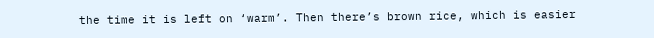the time it is left on ‘warm’. Then there’s brown rice, which is easier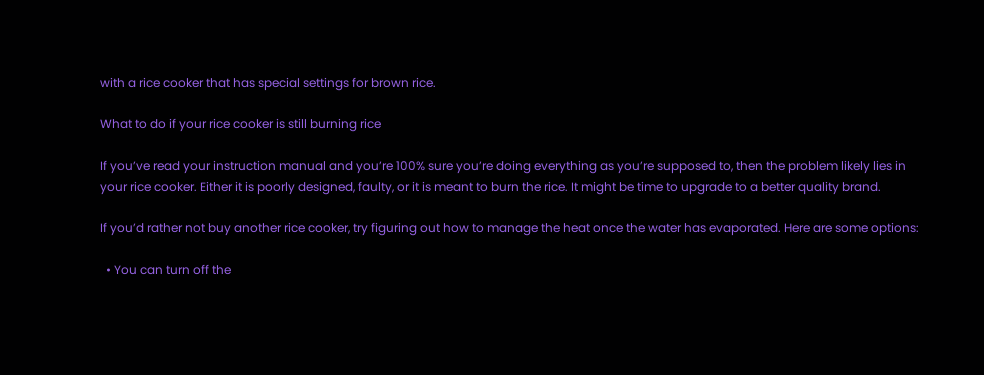with a rice cooker that has special settings for brown rice.

What to do if your rice cooker is still burning rice

If you’ve read your instruction manual and you’re 100% sure you’re doing everything as you’re supposed to, then the problem likely lies in your rice cooker. Either it is poorly designed, faulty, or it is meant to burn the rice. It might be time to upgrade to a better quality brand.

If you’d rather not buy another rice cooker, try figuring out how to manage the heat once the water has evaporated. Here are some options:

  • You can turn off the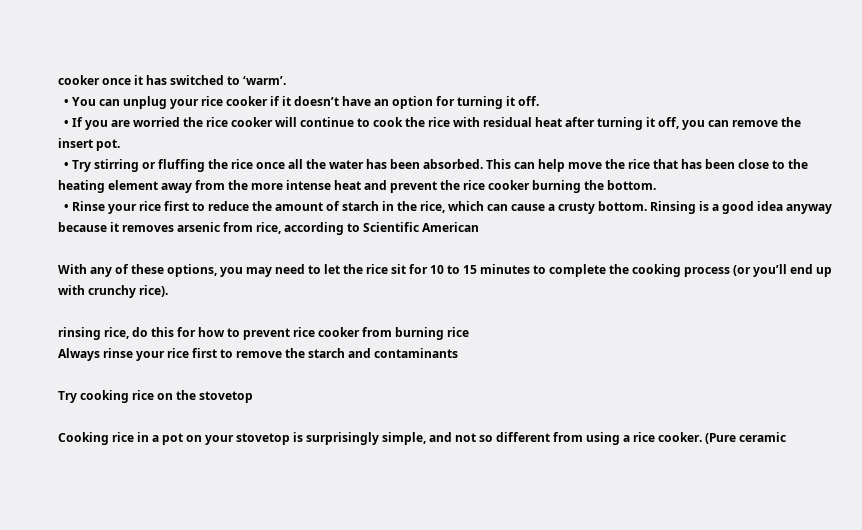cooker once it has switched to ‘warm’.
  • You can unplug your rice cooker if it doesn’t have an option for turning it off.
  • If you are worried the rice cooker will continue to cook the rice with residual heat after turning it off, you can remove the insert pot.
  • Try stirring or fluffing the rice once all the water has been absorbed. This can help move the rice that has been close to the heating element away from the more intense heat and prevent the rice cooker burning the bottom.
  • Rinse your rice first to reduce the amount of starch in the rice, which can cause a crusty bottom. Rinsing is a good idea anyway because it removes arsenic from rice, according to Scientific American

With any of these options, you may need to let the rice sit for 10 to 15 minutes to complete the cooking process (or you’ll end up with crunchy rice).

rinsing rice, do this for how to prevent rice cooker from burning rice
Always rinse your rice first to remove the starch and contaminants

Try cooking rice on the stovetop

Cooking rice in a pot on your stovetop is surprisingly simple, and not so different from using a rice cooker. (Pure ceramic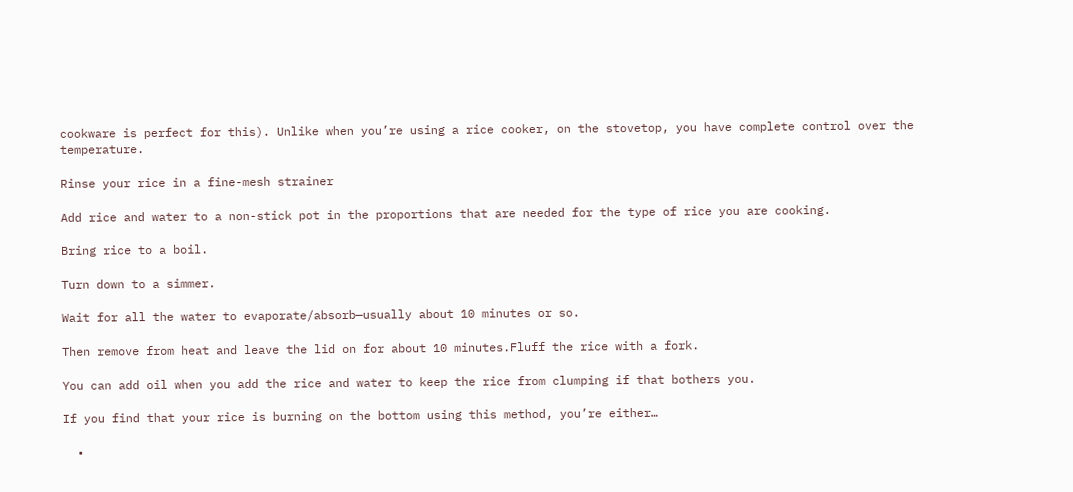cookware is perfect for this). Unlike when you’re using a rice cooker, on the stovetop, you have complete control over the temperature.

Rinse your rice in a fine-mesh strainer

Add rice and water to a non-stick pot in the proportions that are needed for the type of rice you are cooking.

Bring rice to a boil.

Turn down to a simmer.

Wait for all the water to evaporate/absorb—usually about 10 minutes or so.

Then remove from heat and leave the lid on for about 10 minutes.Fluff the rice with a fork.

You can add oil when you add the rice and water to keep the rice from clumping if that bothers you.

If you find that your rice is burning on the bottom using this method, you’re either…

  •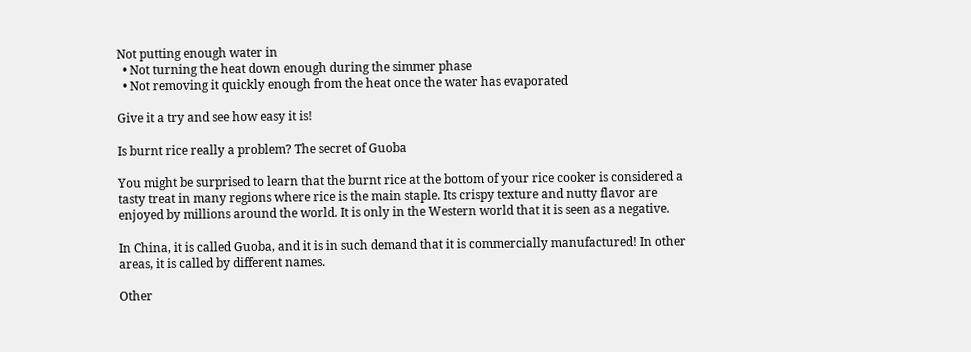Not putting enough water in
  • Not turning the heat down enough during the simmer phase
  • Not removing it quickly enough from the heat once the water has evaporated

Give it a try and see how easy it is!

Is burnt rice really a problem? The secret of Guoba

You might be surprised to learn that the burnt rice at the bottom of your rice cooker is considered a tasty treat in many regions where rice is the main staple. Its crispy texture and nutty flavor are enjoyed by millions around the world. It is only in the Western world that it is seen as a negative.

In China, it is called Guoba, and it is in such demand that it is commercially manufactured! In other areas, it is called by different names.

Other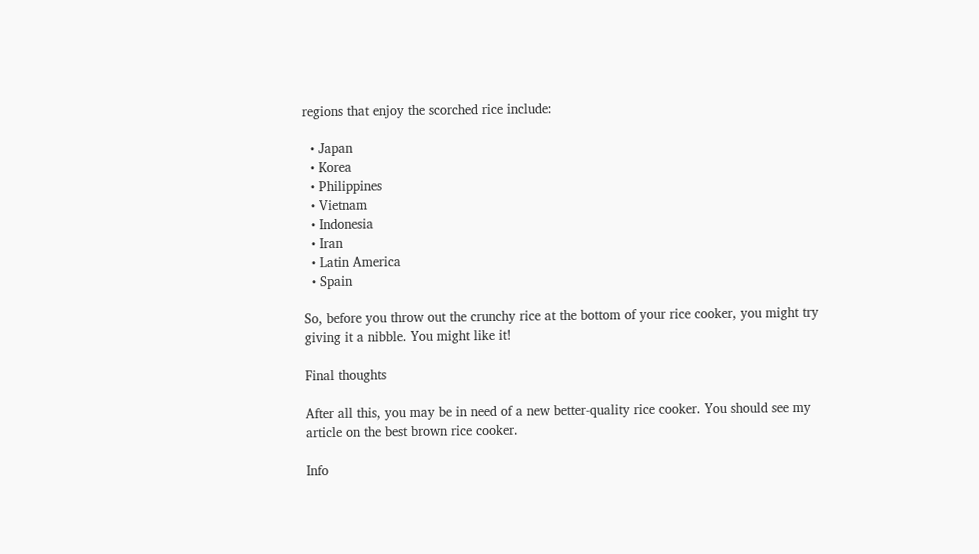regions that enjoy the scorched rice include:

  • Japan
  • Korea
  • Philippines
  • Vietnam
  • Indonesia
  • Iran
  • Latin America
  • Spain

So, before you throw out the crunchy rice at the bottom of your rice cooker, you might try giving it a nibble. You might like it!

Final thoughts

After all this, you may be in need of a new better-quality rice cooker. You should see my article on the best brown rice cooker.

Info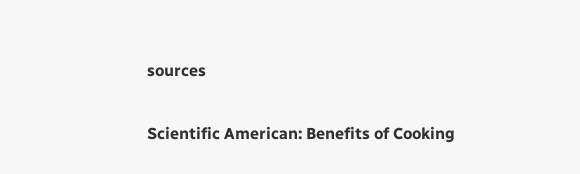sources

Scientific American: Benefits of Cooking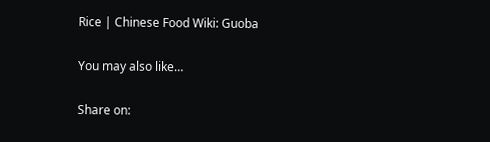Rice | Chinese Food Wiki: Guoba

You may also like…

Share on: